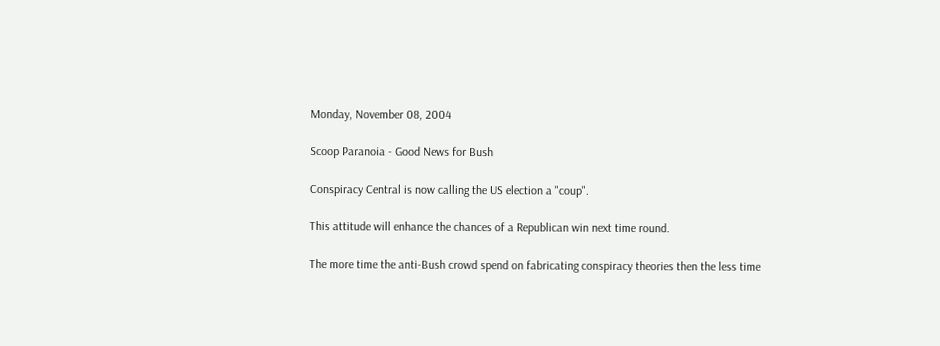Monday, November 08, 2004

Scoop Paranoia - Good News for Bush

Conspiracy Central is now calling the US election a "coup".

This attitude will enhance the chances of a Republican win next time round.

The more time the anti-Bush crowd spend on fabricating conspiracy theories then the less time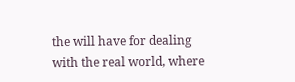the will have for dealing with the real world, where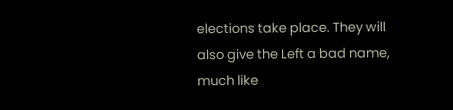elections take place. They will also give the Left a bad name, much like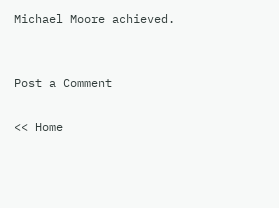Michael Moore achieved.


Post a Comment

<< Home